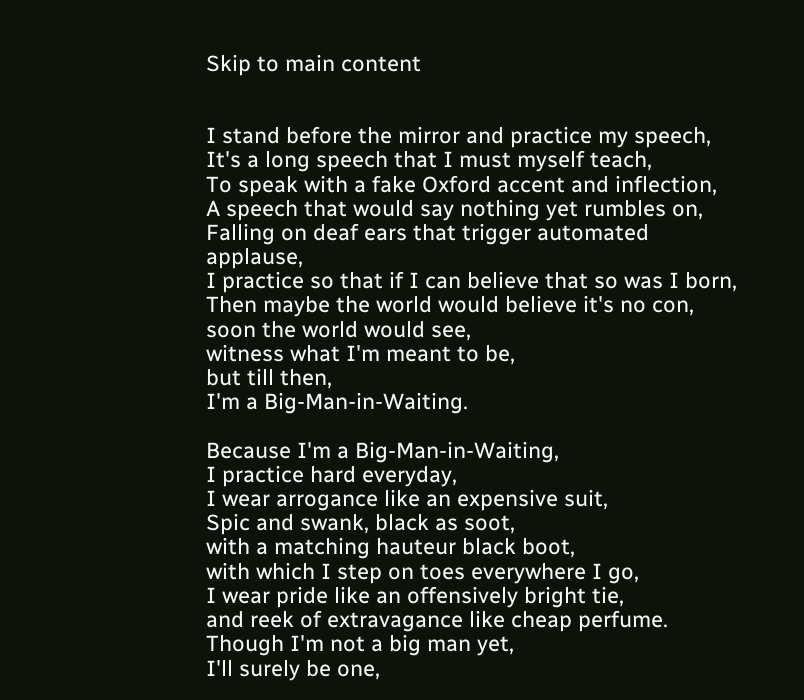Skip to main content


I stand before the mirror and practice my speech,
It's a long speech that I must myself teach,
To speak with a fake Oxford accent and inflection,
A speech that would say nothing yet rumbles on,
Falling on deaf ears that trigger automated applause,
I practice so that if I can believe that so was I born,
Then maybe the world would believe it's no con,
soon the world would see,
witness what I'm meant to be,
but till then,
I'm a Big-Man-in-Waiting.

Because I'm a Big-Man-in-Waiting,
I practice hard everyday,
I wear arrogance like an expensive suit,
Spic and swank, black as soot,
with a matching hauteur black boot,
with which I step on toes everywhere I go,
I wear pride like an offensively bright tie,
and reek of extravagance like cheap perfume.
Though I'm not a big man yet,
I'll surely be one,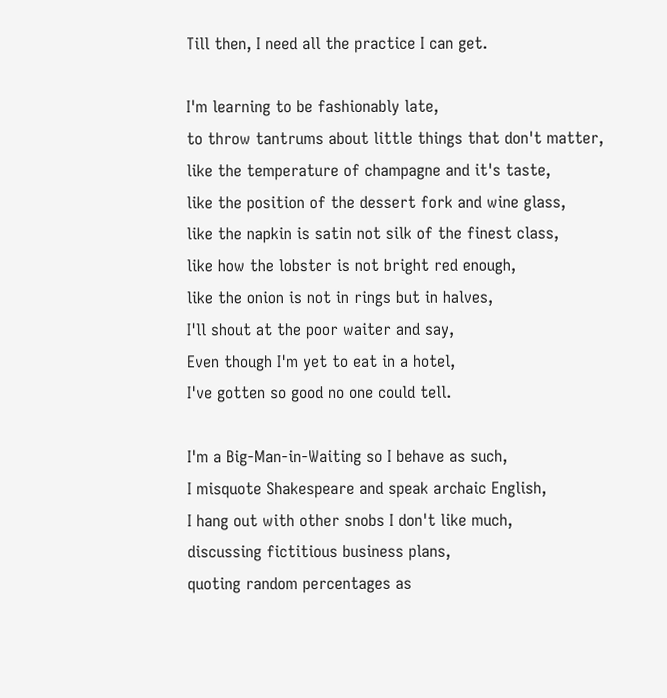Till then, I need all the practice I can get.

I'm learning to be fashionably late,
to throw tantrums about little things that don't matter,
like the temperature of champagne and it's taste,
like the position of the dessert fork and wine glass,
like the napkin is satin not silk of the finest class,
like how the lobster is not bright red enough,
like the onion is not in rings but in halves,
I'll shout at the poor waiter and say,
Even though I'm yet to eat in a hotel,
I've gotten so good no one could tell.

I'm a Big-Man-in-Waiting so I behave as such,
I misquote Shakespeare and speak archaic English,
I hang out with other snobs I don't like much,
discussing fictitious business plans,
quoting random percentages as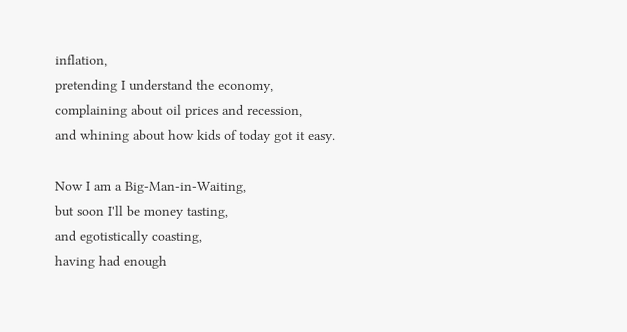inflation,
pretending I understand the economy,
complaining about oil prices and recession,
and whining about how kids of today got it easy.

Now I am a Big-Man-in-Waiting,
but soon I'll be money tasting,
and egotistically coasting,
having had enough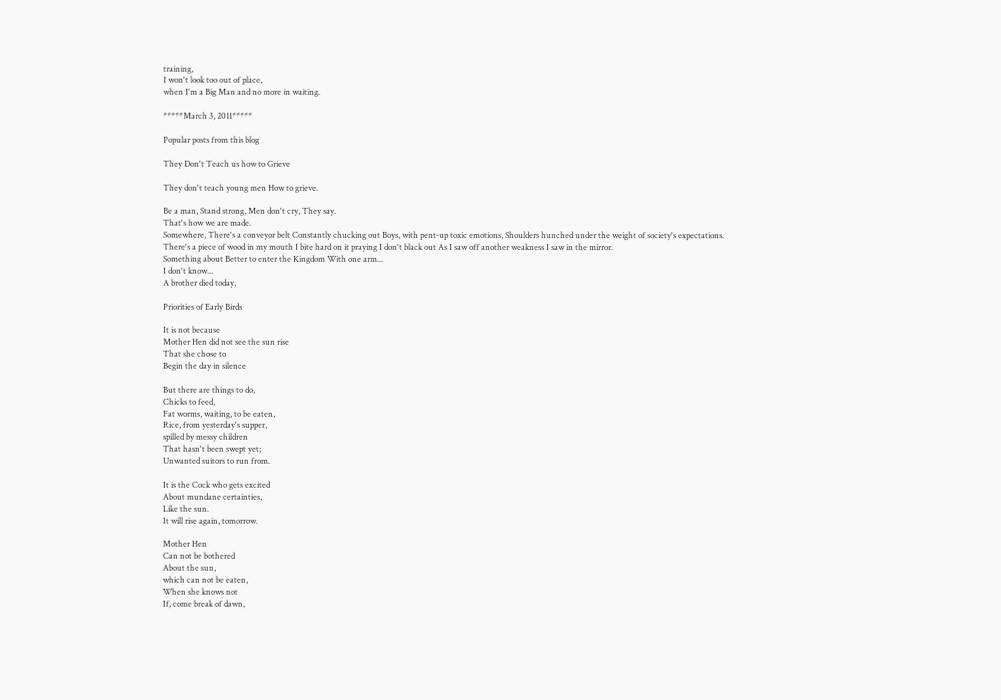training,
I won't look too out of place,
when I'm a Big Man and no more in waiting.

*****March 3, 2011*****

Popular posts from this blog

They Don't Teach us how to Grieve

They don't teach young men How to grieve.

Be a man, Stand strong, Men don't cry, They say.
That's how we are made.
Somewhere, There's a conveyor belt Constantly chucking out Boys, with pent-up toxic emotions, Shoulders hunched under the weight of society's expectations.
There's a piece of wood in my mouth I bite hard on it praying I don't black out As I saw off another weakness I saw in the mirror.
Something about Better to enter the Kingdom With one arm...
I don't know...
A brother died today,

Priorities of Early Birds

It is not because
Mother Hen did not see the sun rise
That she chose to
Begin the day in silence

But there are things to do,
Chicks to feed,
Fat worms, waiting, to be eaten,
Rice, from yesterday's supper,
spilled by messy children
That hasn't been swept yet;
Unwanted suitors to run from.

It is the Cock who gets excited
About mundane certainties,
Like the sun.
It will rise again, tomorrow.

Mother Hen
Can not be bothered
About the sun,
which can not be eaten,
When she knows not
If, come break of dawn,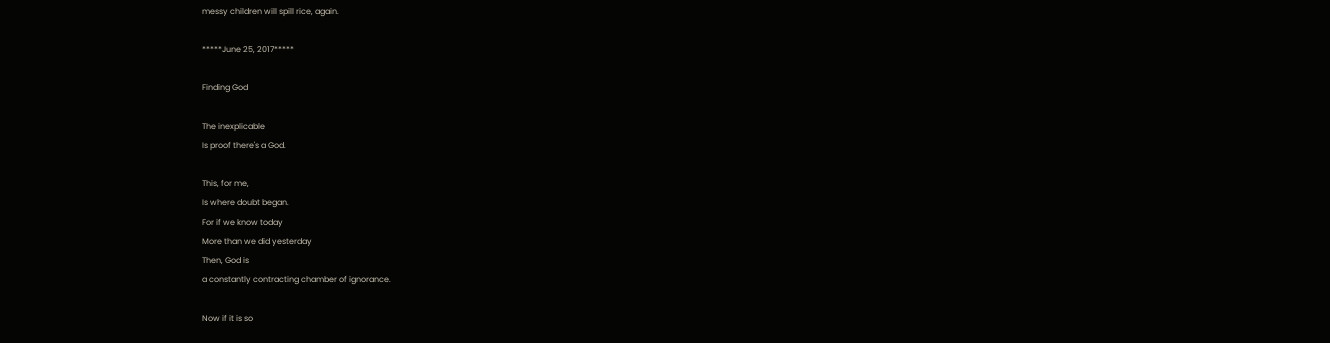messy children will spill rice, again.

*****June 25, 2017*****

Finding God

The inexplicable
Is proof there's a God.

This, for me,
Is where doubt began.
For if we know today
More than we did yesterday
Then, God is
a constantly contracting chamber of ignorance.

Now if it is so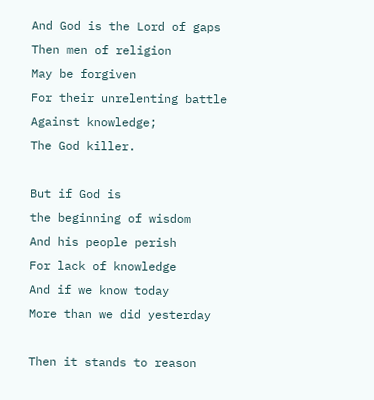And God is the Lord of gaps
Then men of religion
May be forgiven
For their unrelenting battle
Against knowledge;
The God killer.

But if God is
the beginning of wisdom
And his people perish
For lack of knowledge
And if we know today
More than we did yesterday

Then it stands to reason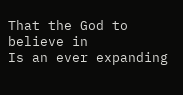That the God to believe in
Is an ever expanding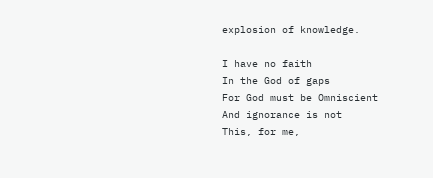explosion of knowledge.

I have no faith
In the God of gaps
For God must be Omniscient
And ignorance is not
This, for me,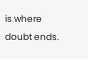is where doubt ends.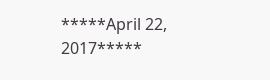*****April 22, 2017*****